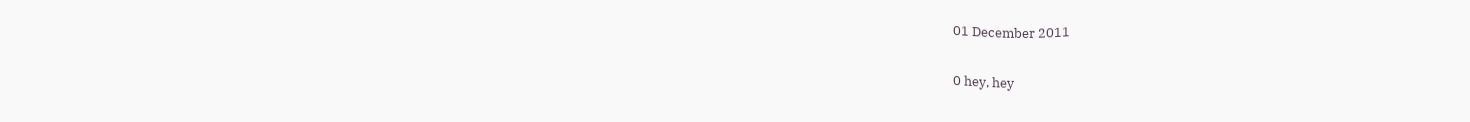01 December 2011

0 hey, hey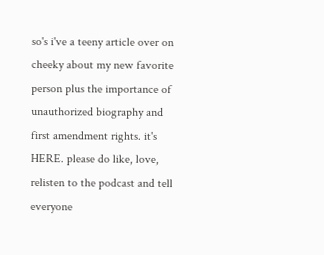so's i've a teeny article over on cheeky about my new favorite person plus the importance of unauthorized biography and first amendment rights. it's HERE. please do like, love, relisten to the podcast and tell everyone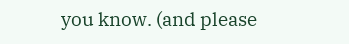you know. (and please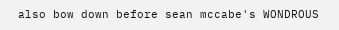also bow down before sean mccabe's WONDROUS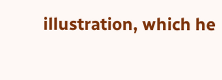illustration, which he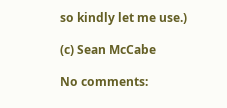so kindly let me use.)

(c) Sean McCabe

No comments: